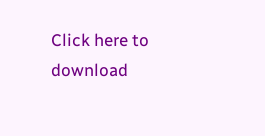Click here to download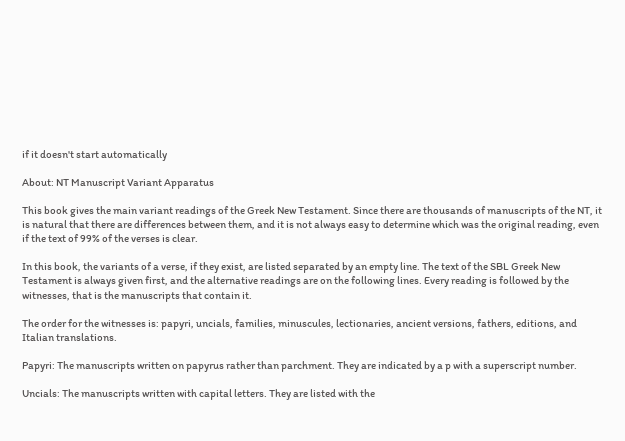if it doesn't start automatically

About: NT Manuscript Variant Apparatus

This book gives the main variant readings of the Greek New Testament. Since there are thousands of manuscripts of the NT, it is natural that there are differences between them, and it is not always easy to determine which was the original reading, even if the text of 99% of the verses is clear.

In this book, the variants of a verse, if they exist, are listed separated by an empty line. The text of the SBL Greek New Testament is always given first, and the alternative readings are on the following lines. Every reading is followed by the witnesses, that is the manuscripts that contain it.

The order for the witnesses is: papyri, uncials, families, minuscules, lectionaries, ancient versions, fathers, editions, and Italian translations.

Papyri: The manuscripts written on papyrus rather than parchment. They are indicated by a p with a superscript number.

Uncials: The manuscripts written with capital letters. They are listed with the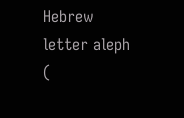Hebrew letter aleph (